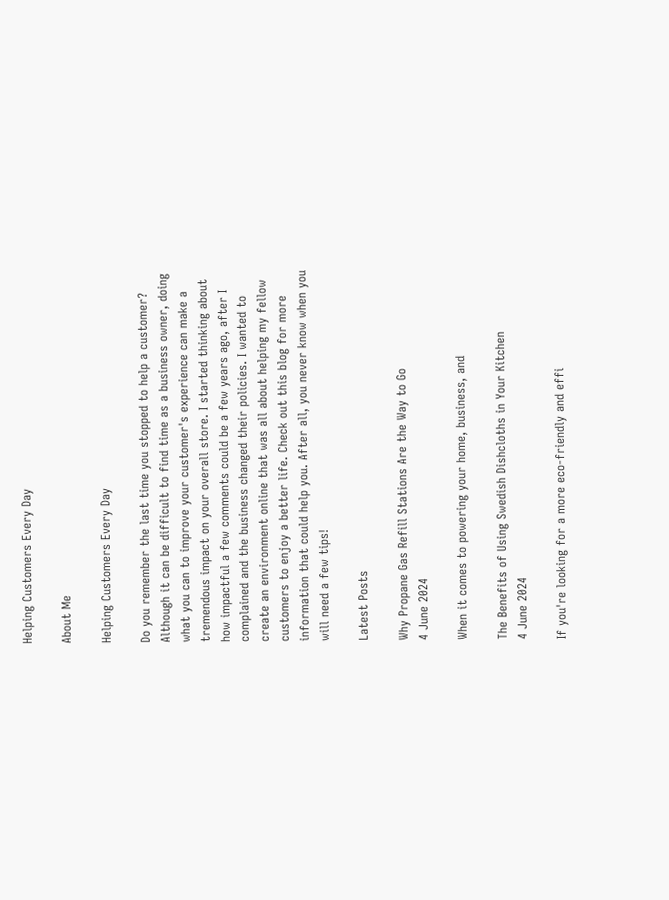Helping Customers Every Day

About Me

Helping Customers Every Day

Do you remember the last time you stopped to help a customer? Although it can be difficult to find time as a business owner, doing what you can to improve your customer's experience can make a tremendous impact on your overall store. I started thinking about how impactful a few comments could be a few years ago, after I complained and the business changed their policies. I wanted to create an environment online that was all about helping my fellow customers to enjoy a better life. Check out this blog for more information that could help you. After all, you never know when you will need a few tips!

Latest Posts

Why Propane Gas Refill Stations Are the Way to Go
4 June 2024

When it comes to powering your home, business, and

The Benefits of Using Swedish Dishcloths in Your Kitchen
4 June 2024

If you're looking for a more eco-friendly and effi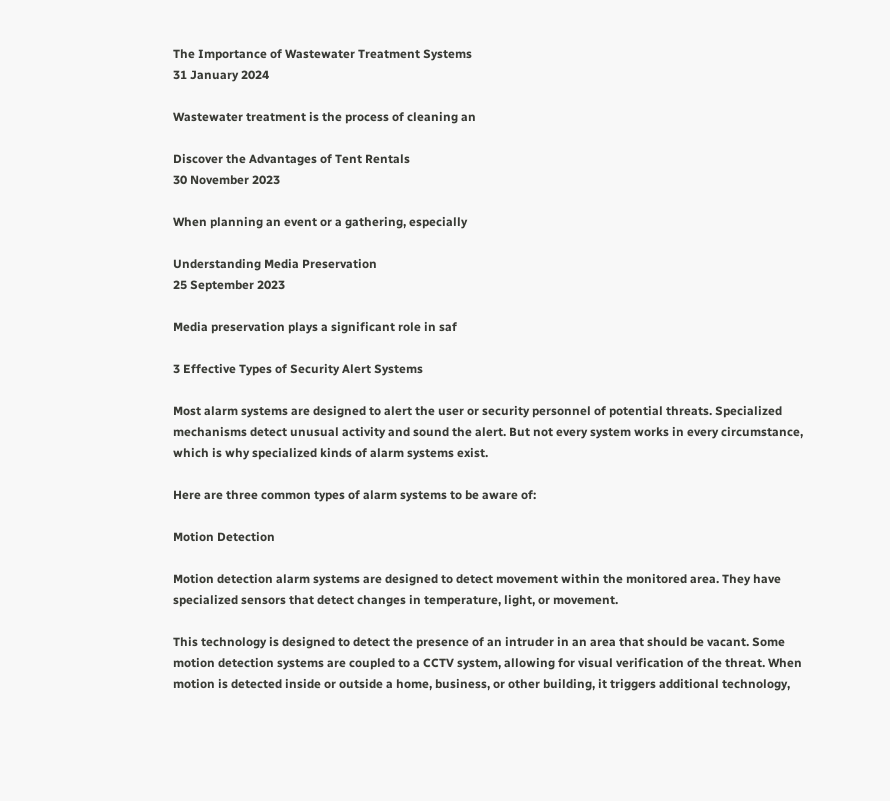The Importance of Wastewater Treatment Systems
31 January 2024

Wastewater treatment is the process of cleaning an

Discover the Advantages of Tent Rentals
30 November 2023

When planning an event or a gathering, especially

Understanding Media Preservation
25 September 2023

Media preservation plays a significant role in saf

3 Effective Types of Security Alert Systems

Most alarm systems are designed to alert the user or security personnel of potential threats. Specialized mechanisms detect unusual activity and sound the alert. But not every system works in every circumstance, which is why specialized kinds of alarm systems exist.

Here are three common types of alarm systems to be aware of:

Motion Detection

Motion detection alarm systems are designed to detect movement within the monitored area. They have specialized sensors that detect changes in temperature, light, or movement.

This technology is designed to detect the presence of an intruder in an area that should be vacant. Some motion detection systems are coupled to a CCTV system, allowing for visual verification of the threat. When motion is detected inside or outside a home, business, or other building, it triggers additional technology,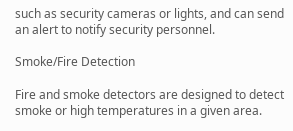such as security cameras or lights, and can send an alert to notify security personnel.

Smoke/Fire Detection

Fire and smoke detectors are designed to detect smoke or high temperatures in a given area.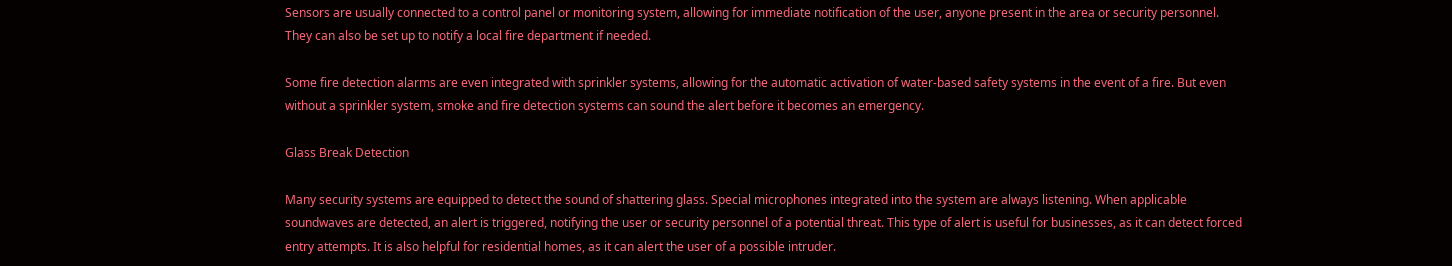Sensors are usually connected to a control panel or monitoring system, allowing for immediate notification of the user, anyone present in the area or security personnel. They can also be set up to notify a local fire department if needed.

Some fire detection alarms are even integrated with sprinkler systems, allowing for the automatic activation of water-based safety systems in the event of a fire. But even without a sprinkler system, smoke and fire detection systems can sound the alert before it becomes an emergency.

Glass Break Detection

Many security systems are equipped to detect the sound of shattering glass. Special microphones integrated into the system are always listening. When applicable soundwaves are detected, an alert is triggered, notifying the user or security personnel of a potential threat. This type of alert is useful for businesses, as it can detect forced entry attempts. It is also helpful for residential homes, as it can alert the user of a possible intruder.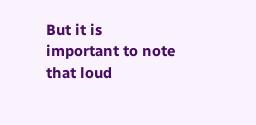But it is important to note that loud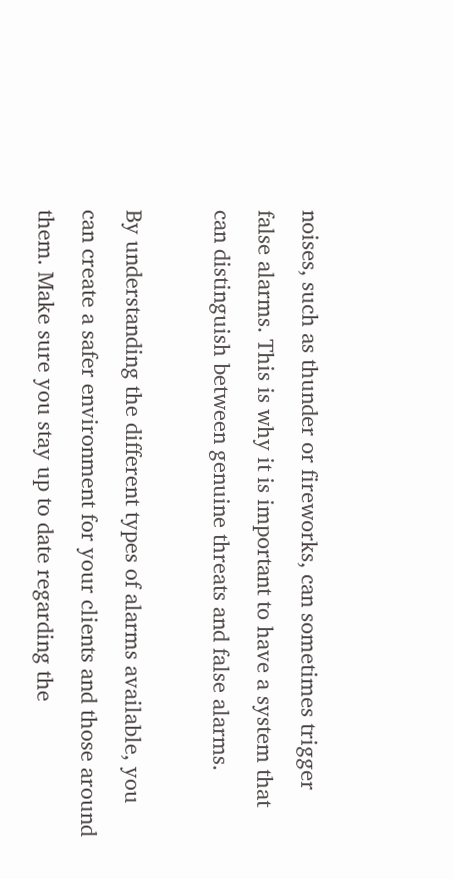noises, such as thunder or fireworks, can sometimes trigger false alarms. This is why it is important to have a system that can distinguish between genuine threats and false alarms.

By understanding the different types of alarms available, you can create a safer environment for your clients and those around them. Make sure you stay up to date regarding the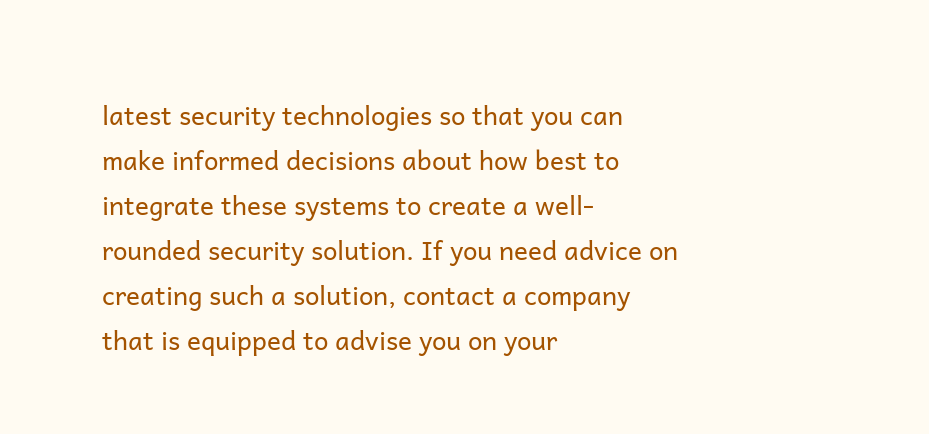latest security technologies so that you can make informed decisions about how best to integrate these systems to create a well-rounded security solution. If you need advice on creating such a solution, contact a company that is equipped to advise you on your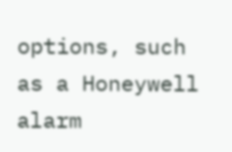options, such as a Honeywell alarm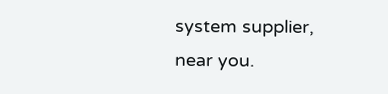system supplier, near you.